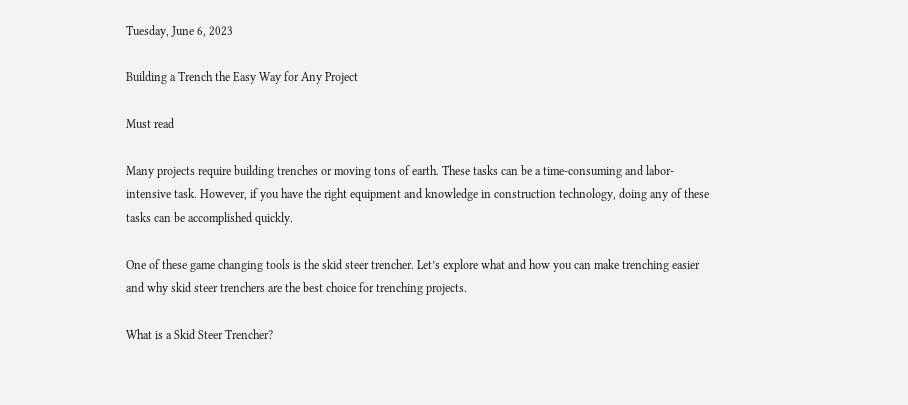Tuesday, June 6, 2023

Building a Trench the Easy Way for Any Project

Must read

Many projects require building trenches or moving tons of earth. These tasks can be a time-consuming and labor-intensive task. However, if you have the right equipment and knowledge in construction technology, doing any of these tasks can be accomplished quickly.

One of these game changing tools is the skid steer trencher. Let’s explore what and how you can make trenching easier and why skid steer trenchers are the best choice for trenching projects.

What is a Skid Steer Trencher?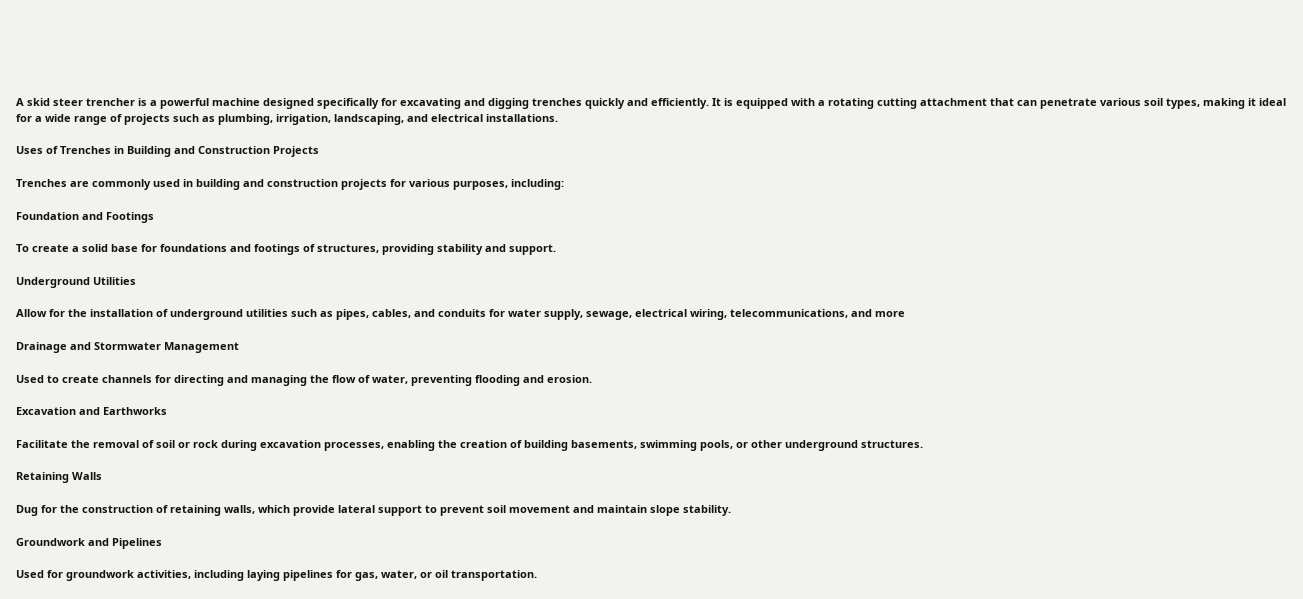A skid steer trencher is a powerful machine designed specifically for excavating and digging trenches quickly and efficiently. It is equipped with a rotating cutting attachment that can penetrate various soil types, making it ideal for a wide range of projects such as plumbing, irrigation, landscaping, and electrical installations.

Uses of Trenches in Building and Construction Projects

Trenches are commonly used in building and construction projects for various purposes, including:

Foundation and Footings

To create a solid base for foundations and footings of structures, providing stability and support.

Underground Utilities

Allow for the installation of underground utilities such as pipes, cables, and conduits for water supply, sewage, electrical wiring, telecommunications, and more

Drainage and Stormwater Management

Used to create channels for directing and managing the flow of water, preventing flooding and erosion.

Excavation and Earthworks

Facilitate the removal of soil or rock during excavation processes, enabling the creation of building basements, swimming pools, or other underground structures.

Retaining Walls

Dug for the construction of retaining walls, which provide lateral support to prevent soil movement and maintain slope stability.

Groundwork and Pipelines

Used for groundwork activities, including laying pipelines for gas, water, or oil transportation.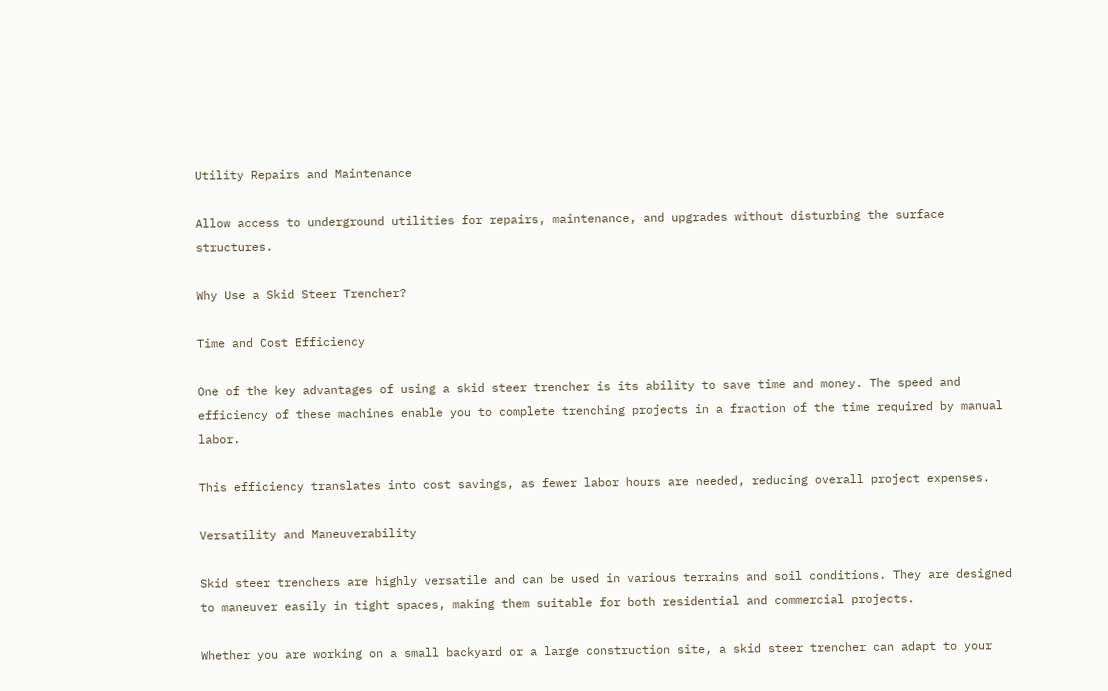Utility Repairs and Maintenance

Allow access to underground utilities for repairs, maintenance, and upgrades without disturbing the surface structures.

Why Use a Skid Steer Trencher?

Time and Cost Efficiency

One of the key advantages of using a skid steer trencher is its ability to save time and money. The speed and efficiency of these machines enable you to complete trenching projects in a fraction of the time required by manual labor.

This efficiency translates into cost savings, as fewer labor hours are needed, reducing overall project expenses.

Versatility and Maneuverability

Skid steer trenchers are highly versatile and can be used in various terrains and soil conditions. They are designed to maneuver easily in tight spaces, making them suitable for both residential and commercial projects.

Whether you are working on a small backyard or a large construction site, a skid steer trencher can adapt to your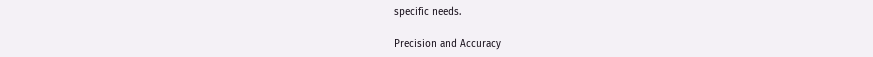specific needs.

Precision and Accuracy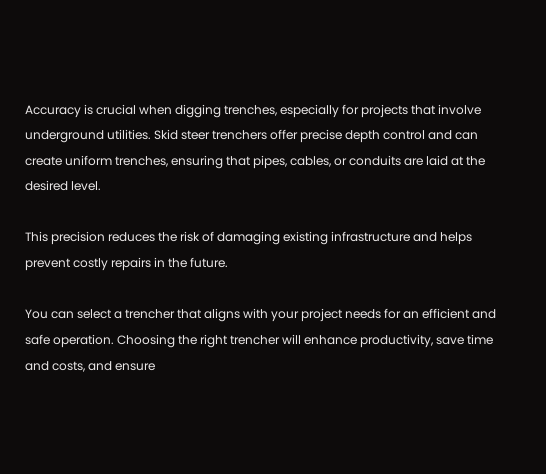Accuracy is crucial when digging trenches, especially for projects that involve underground utilities. Skid steer trenchers offer precise depth control and can create uniform trenches, ensuring that pipes, cables, or conduits are laid at the desired level.

This precision reduces the risk of damaging existing infrastructure and helps prevent costly repairs in the future.

You can select a trencher that aligns with your project needs for an efficient and safe operation. Choosing the right trencher will enhance productivity, save time and costs, and ensure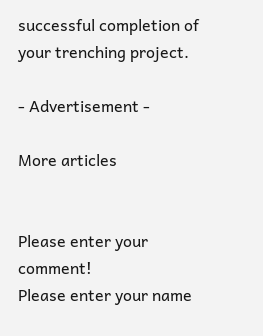successful completion of your trenching project.

- Advertisement -

More articles


Please enter your comment!
Please enter your name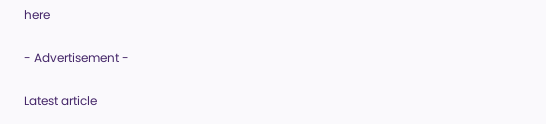here

- Advertisement -

Latest article